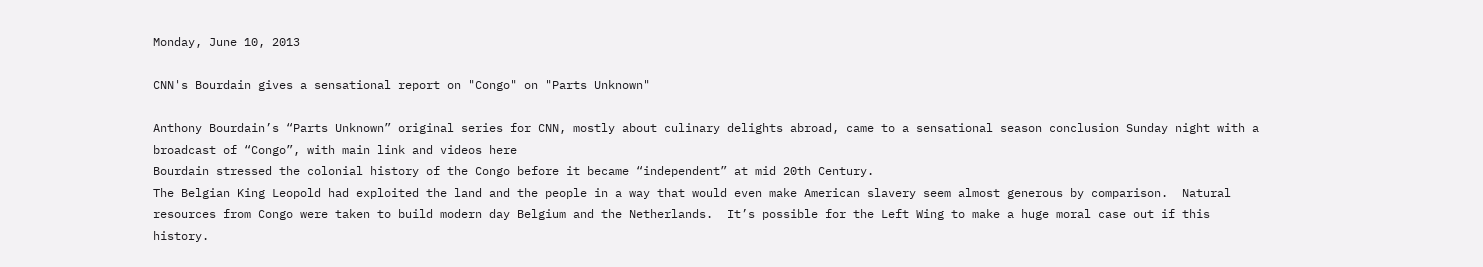Monday, June 10, 2013

CNN's Bourdain gives a sensational report on "Congo" on "Parts Unknown"

Anthony Bourdain’s “Parts Unknown” original series for CNN, mostly about culinary delights abroad, came to a sensational season conclusion Sunday night with a broadcast of “Congo”, with main link and videos here
Bourdain stressed the colonial history of the Congo before it became “independent” at mid 20th Century.
The Belgian King Leopold had exploited the land and the people in a way that would even make American slavery seem almost generous by comparison.  Natural resources from Congo were taken to build modern day Belgium and the Netherlands.  It’s possible for the Left Wing to make a huge moral case out if this history.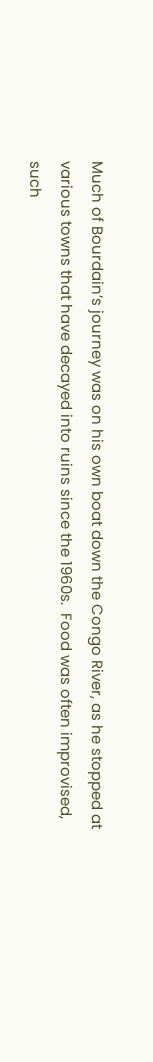Much of Bourdain’s journey was on his own boat down the Congo River, as he stopped at various towns that have decayed into ruins since the 1960s.  Food was often improvised, such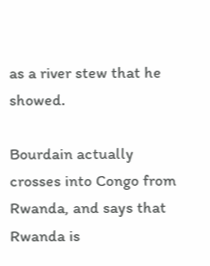as a river stew that he showed.

Bourdain actually crosses into Congo from Rwanda, and says that Rwanda is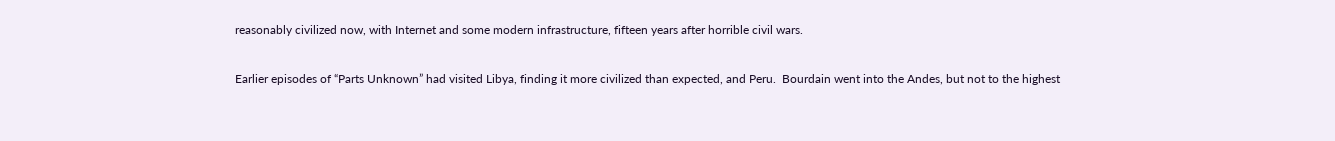reasonably civilized now, with Internet and some modern infrastructure, fifteen years after horrible civil wars.

Earlier episodes of “Parts Unknown” had visited Libya, finding it more civilized than expected, and Peru.  Bourdain went into the Andes, but not to the highest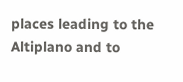places leading to the Altiplano and to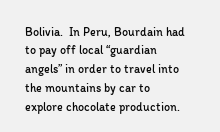Bolivia.  In Peru, Bourdain had to pay off local “guardian angels” in order to travel into the mountains by car to explore chocolate production.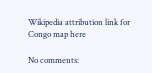Wikipedia attribution link for Congo map here

No comments: